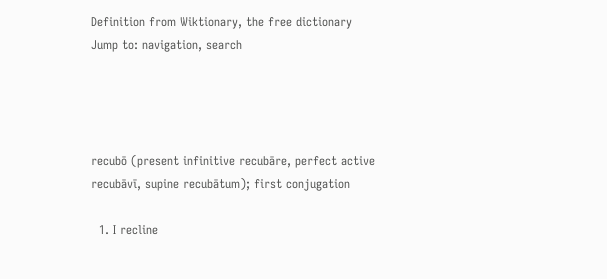Definition from Wiktionary, the free dictionary
Jump to: navigation, search




recubō (present infinitive recubāre, perfect active recubāvī, supine recubātum); first conjugation

  1. I recline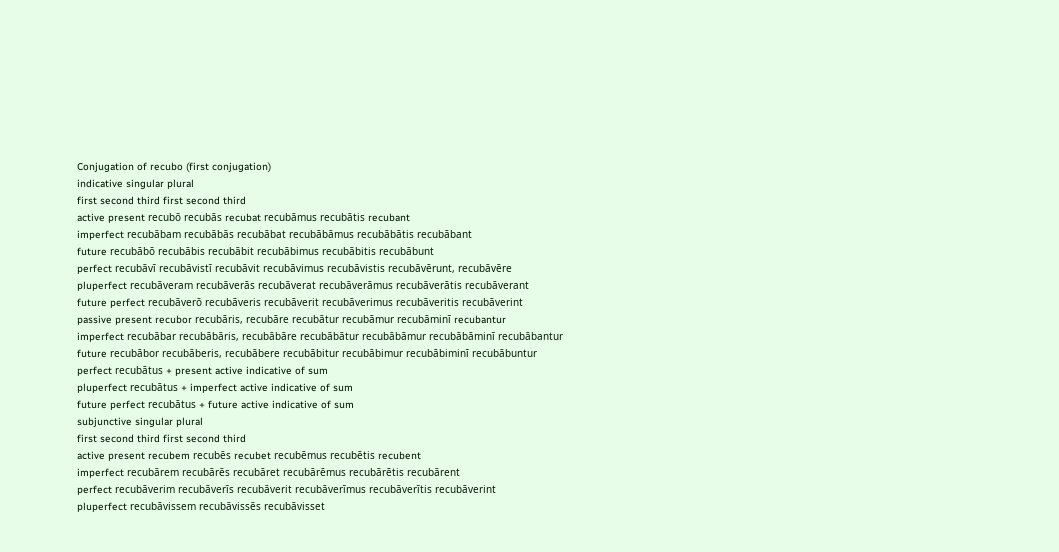Conjugation of recubo (first conjugation)
indicative singular plural
first second third first second third
active present recubō recubās recubat recubāmus recubātis recubant
imperfect recubābam recubābās recubābat recubābāmus recubābātis recubābant
future recubābō recubābis recubābit recubābimus recubābitis recubābunt
perfect recubāvī recubāvistī recubāvit recubāvimus recubāvistis recubāvērunt, recubāvēre
pluperfect recubāveram recubāverās recubāverat recubāverāmus recubāverātis recubāverant
future perfect recubāverō recubāveris recubāverit recubāverimus recubāveritis recubāverint
passive present recubor recubāris, recubāre recubātur recubāmur recubāminī recubantur
imperfect recubābar recubābāris, recubābāre recubābātur recubābāmur recubābāminī recubābantur
future recubābor recubāberis, recubābere recubābitur recubābimur recubābiminī recubābuntur
perfect recubātus + present active indicative of sum
pluperfect recubātus + imperfect active indicative of sum
future perfect recubātus + future active indicative of sum
subjunctive singular plural
first second third first second third
active present recubem recubēs recubet recubēmus recubētis recubent
imperfect recubārem recubārēs recubāret recubārēmus recubārētis recubārent
perfect recubāverim recubāverīs recubāverit recubāverīmus recubāverītis recubāverint
pluperfect recubāvissem recubāvissēs recubāvisset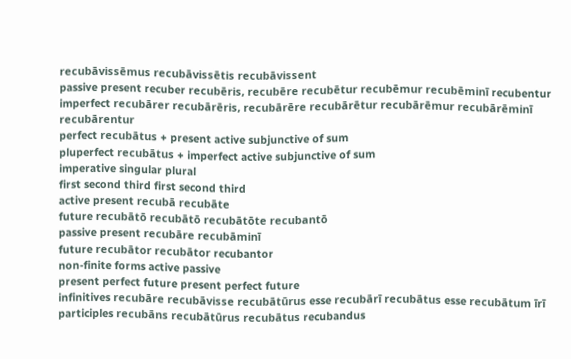recubāvissēmus recubāvissētis recubāvissent
passive present recuber recubēris, recubēre recubētur recubēmur recubēminī recubentur
imperfect recubārer recubārēris, recubārēre recubārētur recubārēmur recubārēminī recubārentur
perfect recubātus + present active subjunctive of sum
pluperfect recubātus + imperfect active subjunctive of sum
imperative singular plural
first second third first second third
active present recubā recubāte
future recubātō recubātō recubātōte recubantō
passive present recubāre recubāminī
future recubātor recubātor recubantor
non-finite forms active passive
present perfect future present perfect future
infinitives recubāre recubāvisse recubātūrus esse recubārī recubātus esse recubātum īrī
participles recubāns recubātūrus recubātus recubandus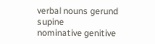verbal nouns gerund supine
nominative genitive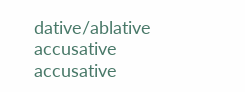dative/ablative accusative accusative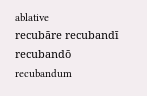ablative
recubāre recubandī recubandō recubandum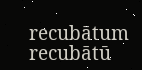recubātum recubātū